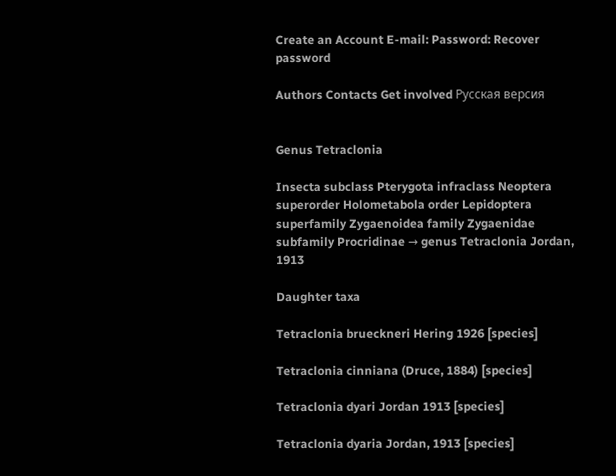Create an Account E-mail: Password: Recover password

Authors Contacts Get involved Русская версия


Genus Tetraclonia

Insecta subclass Pterygota infraclass Neoptera superorder Holometabola order Lepidoptera superfamily Zygaenoidea family Zygaenidae subfamily Procridinae → genus Tetraclonia Jordan, 1913

Daughter taxa

Tetraclonia brueckneri Hering 1926 [species]

Tetraclonia cinniana (Druce, 1884) [species]

Tetraclonia dyari Jordan 1913 [species]

Tetraclonia dyaria Jordan, 1913 [species]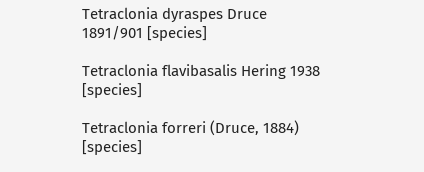Tetraclonia dyraspes Druce 1891/901 [species]

Tetraclonia flavibasalis Hering 1938 [species]

Tetraclonia forreri (Druce, 1884) [species]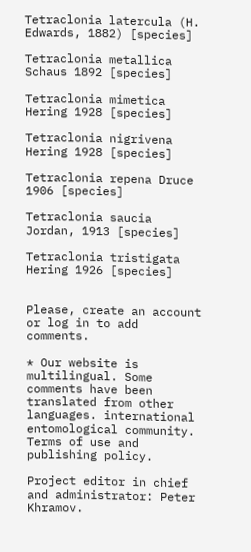Tetraclonia latercula (H. Edwards, 1882) [species]

Tetraclonia metallica Schaus 1892 [species]

Tetraclonia mimetica Hering 1928 [species]

Tetraclonia nigrivena Hering 1928 [species]

Tetraclonia repena Druce 1906 [species]

Tetraclonia saucia Jordan, 1913 [species]

Tetraclonia tristigata Hering 1926 [species]


Please, create an account or log in to add comments.

* Our website is multilingual. Some comments have been translated from other languages. international entomological community. Terms of use and publishing policy.

Project editor in chief and administrator: Peter Khramov.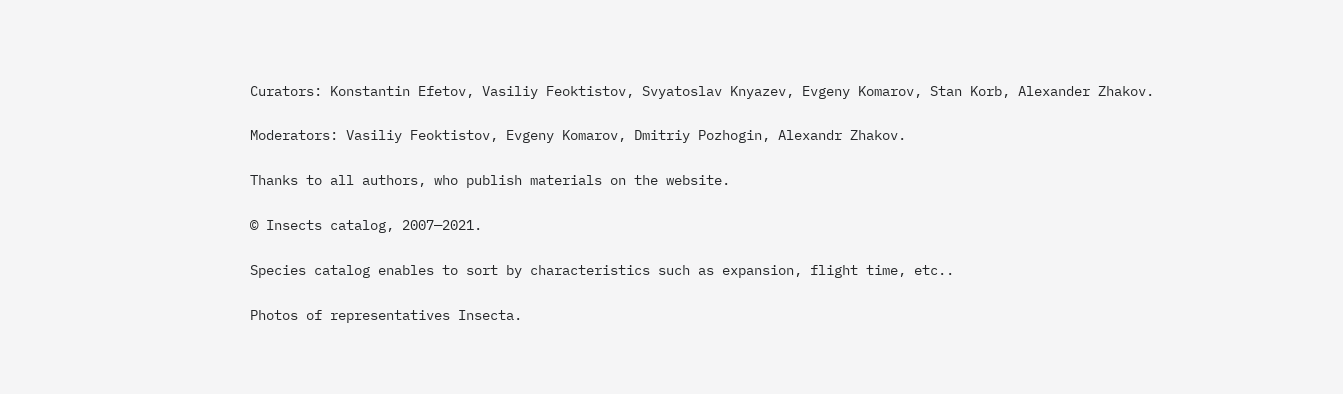Curators: Konstantin Efetov, Vasiliy Feoktistov, Svyatoslav Knyazev, Evgeny Komarov, Stan Korb, Alexander Zhakov.

Moderators: Vasiliy Feoktistov, Evgeny Komarov, Dmitriy Pozhogin, Alexandr Zhakov.

Thanks to all authors, who publish materials on the website.

© Insects catalog, 2007—2021.

Species catalog enables to sort by characteristics such as expansion, flight time, etc..

Photos of representatives Insecta.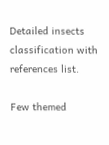Detailed insects classification with references list.

Few themed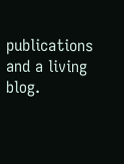publications and a living blog.